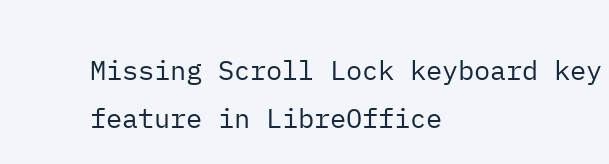Missing Scroll Lock keyboard key feature in LibreOffice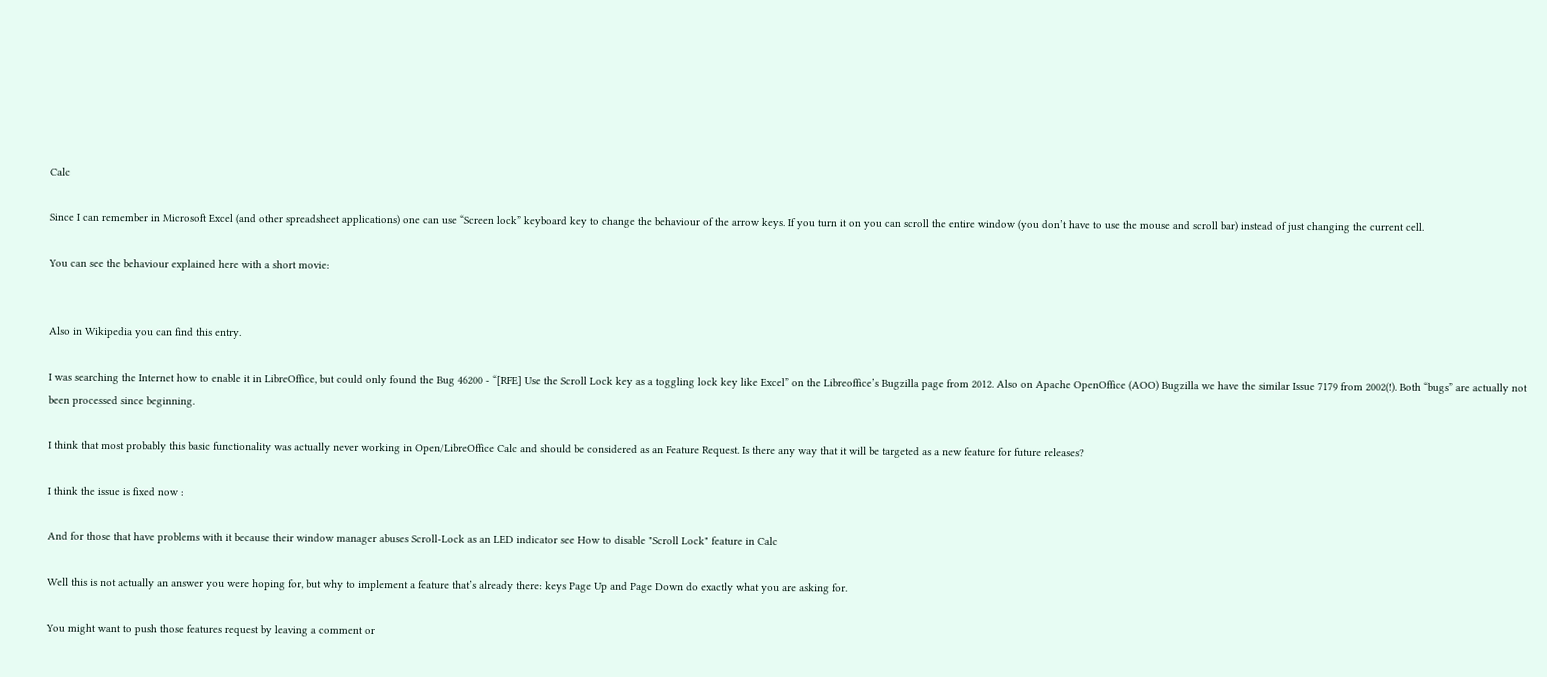Calc

Since I can remember in Microsoft Excel (and other spreadsheet applications) one can use “Screen lock” keyboard key to change the behaviour of the arrow keys. If you turn it on you can scroll the entire window (you don’t have to use the mouse and scroll bar) instead of just changing the current cell.

You can see the behaviour explained here with a short movie:


Also in Wikipedia you can find this entry.

I was searching the Internet how to enable it in LibreOffice, but could only found the Bug 46200 - “[RFE] Use the Scroll Lock key as a toggling lock key like Excel” on the Libreoffice’s Bugzilla page from 2012. Also on Apache OpenOffice (AOO) Bugzilla we have the similar Issue 7179 from 2002(!). Both “bugs” are actually not been processed since beginning.

I think that most probably this basic functionality was actually never working in Open/LibreOffice Calc and should be considered as an Feature Request. Is there any way that it will be targeted as a new feature for future releases?

I think the issue is fixed now :

And for those that have problems with it because their window manager abuses Scroll-Lock as an LED indicator see How to disable "Scroll Lock" feature in Calc

Well this is not actually an answer you were hoping for, but why to implement a feature that’s already there: keys Page Up and Page Down do exactly what you are asking for.

You might want to push those features request by leaving a comment or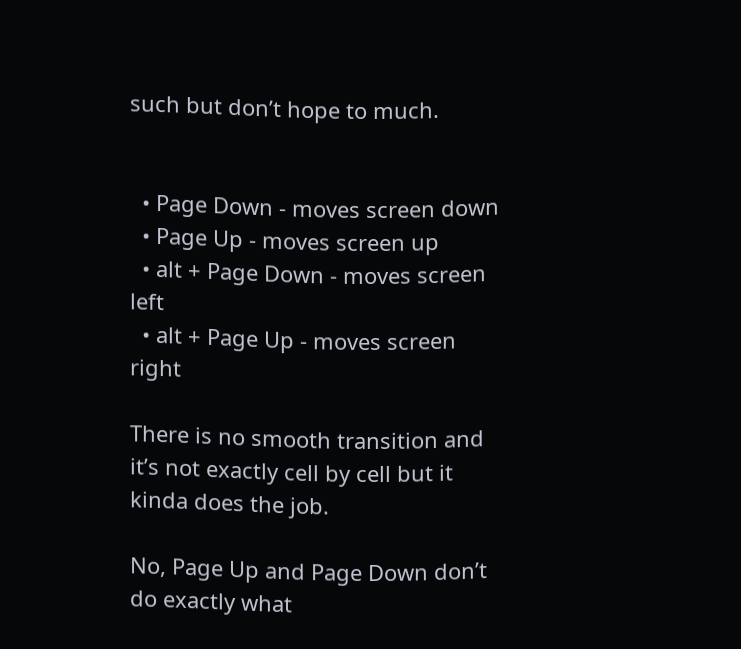such but don’t hope to much.


  • Page Down - moves screen down
  • Page Up - moves screen up
  • alt + Page Down - moves screen left
  • alt + Page Up - moves screen right

There is no smooth transition and it’s not exactly cell by cell but it kinda does the job.

No, Page Up and Page Down don’t do exactly what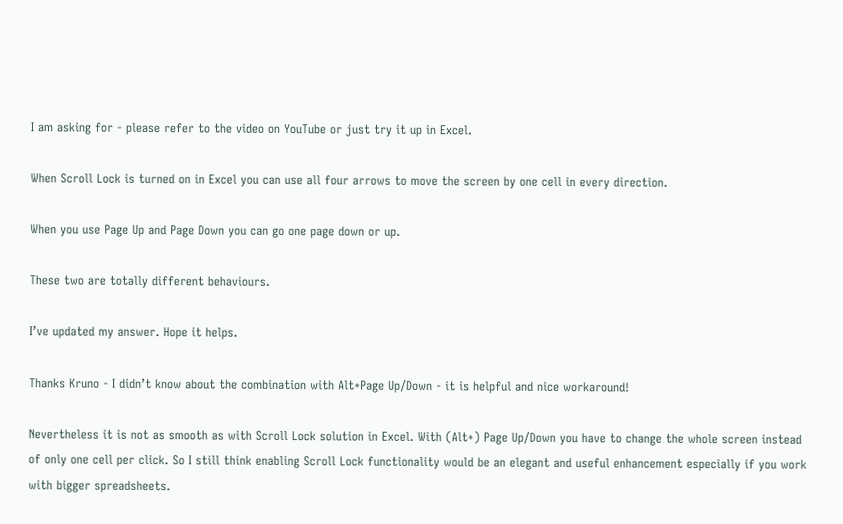I am asking for - please refer to the video on YouTube or just try it up in Excel.

When Scroll Lock is turned on in Excel you can use all four arrows to move the screen by one cell in every direction.

When you use Page Up and Page Down you can go one page down or up.

These two are totally different behaviours.

I’ve updated my answer. Hope it helps.

Thanks Kruno - I didn’t know about the combination with Alt+Page Up/Down - it is helpful and nice workaround!

Nevertheless it is not as smooth as with Scroll Lock solution in Excel. With (Alt+) Page Up/Down you have to change the whole screen instead of only one cell per click. So I still think enabling Scroll Lock functionality would be an elegant and useful enhancement especially if you work with bigger spreadsheets.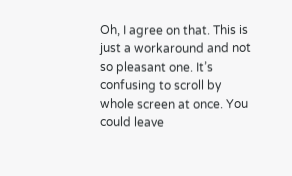Oh, I agree on that. This is just a workaround and not so pleasant one. It’s confusing to scroll by whole screen at once. You could leave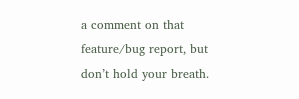a comment on that feature/bug report, but don’t hold your breath.